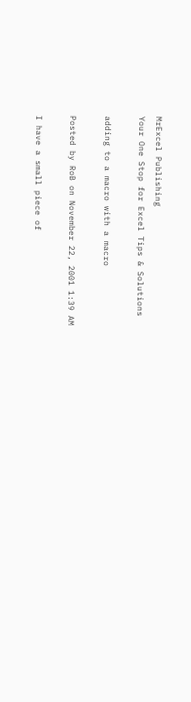MrExcel Publishing
Your One Stop for Excel Tips & Solutions

adding to a macro with a macro

Posted by RoB on November 22, 2001 1:39 AM

I have a small piece of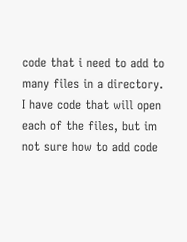code that i need to add to many files in a directory. I have code that will open each of the files, but im not sure how to add code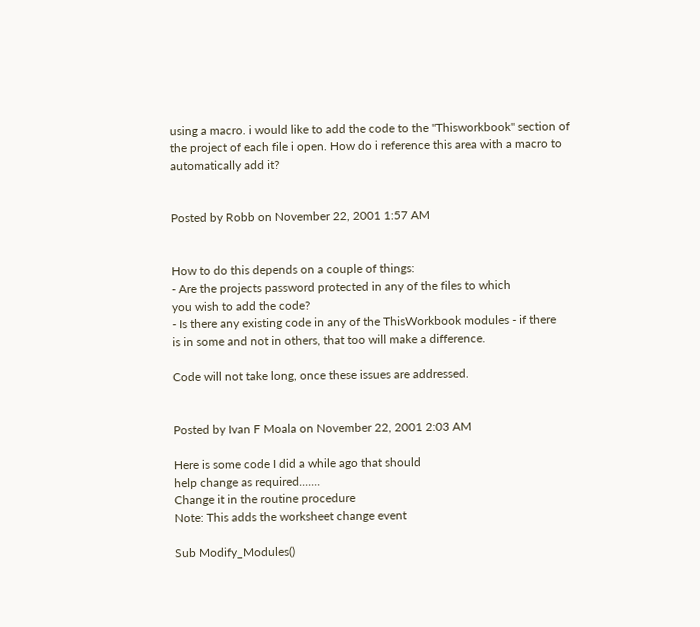using a macro. i would like to add the code to the "Thisworkbook" section of the project of each file i open. How do i reference this area with a macro to automatically add it?


Posted by Robb on November 22, 2001 1:57 AM


How to do this depends on a couple of things:
- Are the projects password protected in any of the files to which
you wish to add the code?
- Is there any existing code in any of the ThisWorkbook modules - if there
is in some and not in others, that too will make a difference.

Code will not take long, once these issues are addressed.


Posted by Ivan F Moala on November 22, 2001 2:03 AM

Here is some code I did a while ago that should
help change as required.......
Change it in the routine procedure
Note: This adds the worksheet change event

Sub Modify_Modules()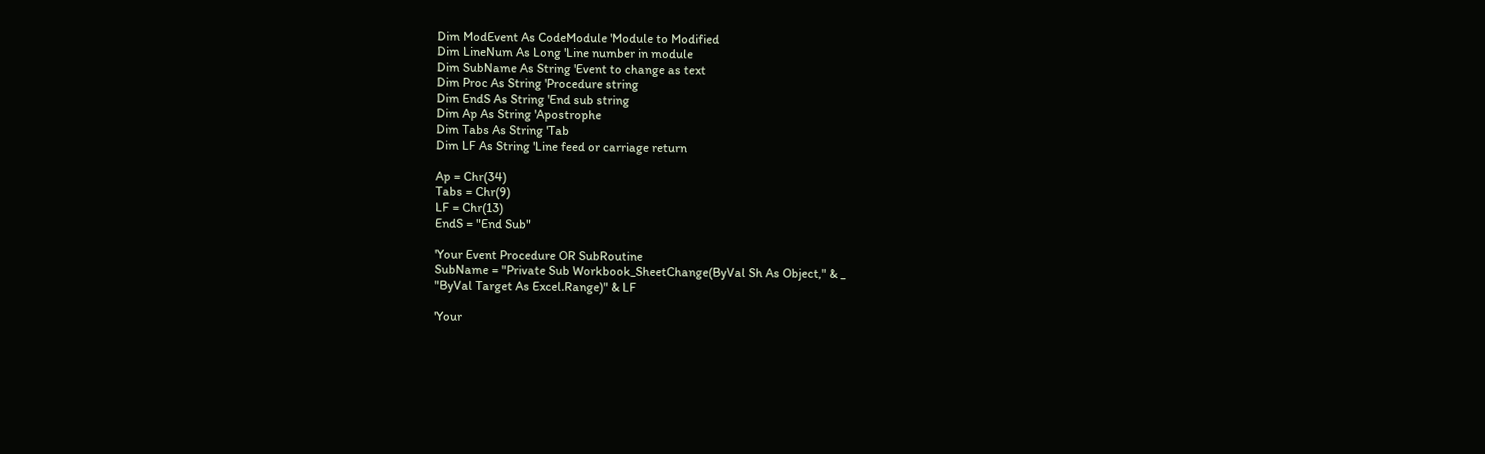Dim ModEvent As CodeModule 'Module to Modified
Dim LineNum As Long 'Line number in module
Dim SubName As String 'Event to change as text
Dim Proc As String 'Procedure string
Dim EndS As String 'End sub string
Dim Ap As String 'Apostrophe
Dim Tabs As String 'Tab
Dim LF As String 'Line feed or carriage return

Ap = Chr(34)
Tabs = Chr(9)
LF = Chr(13)
EndS = "End Sub"

'Your Event Procedure OR SubRoutine
SubName = "Private Sub Workbook_SheetChange(ByVal Sh As Object," & _
"ByVal Target As Excel.Range)" & LF

'Your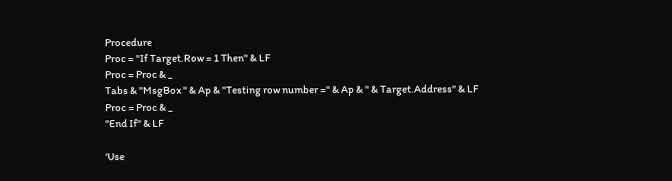Procedure
Proc = "If Target.Row = 1 Then" & LF
Proc = Proc & _
Tabs & "MsgBox " & Ap & "Testing row number =" & Ap & " & Target.Address" & LF
Proc = Proc & _
"End If" & LF

'Use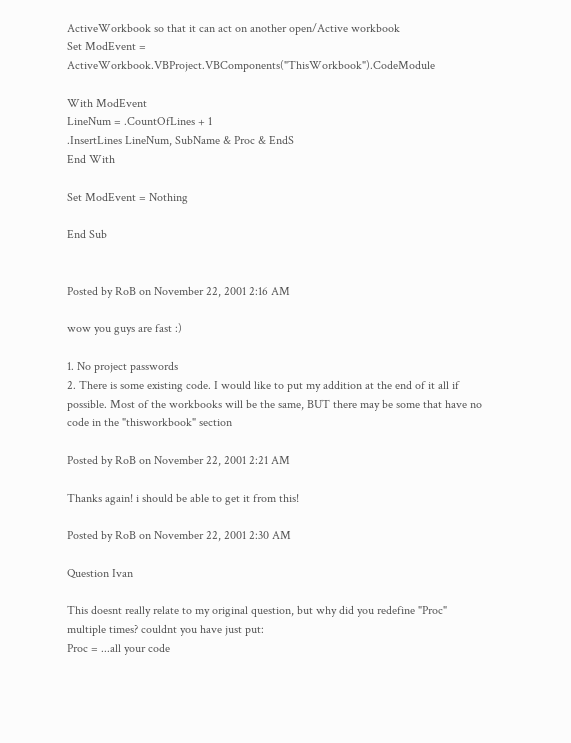ActiveWorkbook so that it can act on another open/Active workbook
Set ModEvent = ActiveWorkbook.VBProject.VBComponents("ThisWorkbook").CodeModule

With ModEvent
LineNum = .CountOfLines + 1
.InsertLines LineNum, SubName & Proc & EndS
End With

Set ModEvent = Nothing

End Sub


Posted by RoB on November 22, 2001 2:16 AM

wow you guys are fast :)

1. No project passwords
2. There is some existing code. I would like to put my addition at the end of it all if possible. Most of the workbooks will be the same, BUT there may be some that have no code in the "thisworkbook" section

Posted by RoB on November 22, 2001 2:21 AM

Thanks again! i should be able to get it from this!

Posted by RoB on November 22, 2001 2:30 AM

Question Ivan

This doesnt really relate to my original question, but why did you redefine "Proc" multiple times? couldnt you have just put:
Proc = ...all your code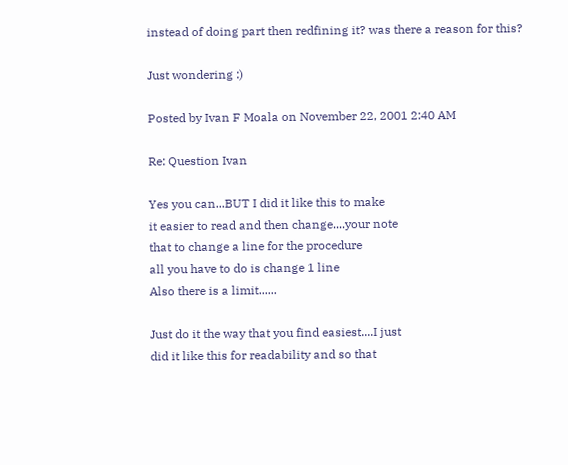instead of doing part then redfining it? was there a reason for this?

Just wondering :)

Posted by Ivan F Moala on November 22, 2001 2:40 AM

Re: Question Ivan

Yes you can...BUT I did it like this to make
it easier to read and then change....your note
that to change a line for the procedure
all you have to do is change 1 line
Also there is a limit......

Just do it the way that you find easiest....I just
did it like this for readability and so that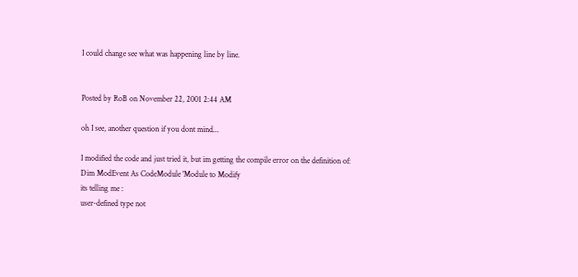I could change see what was happening line by line.


Posted by RoB on November 22, 2001 2:44 AM

oh I see, another question if you dont mind...

I modified the code and just tried it, but im getting the compile error on the definition of:
Dim ModEvent As CodeModule 'Module to Modify
its telling me :
user-defined type not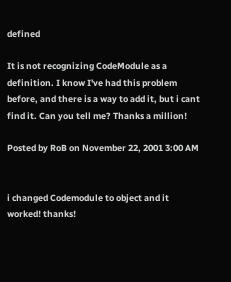defined

It is not recognizing CodeModule as a definition. I know I've had this problem before, and there is a way to add it, but i cant find it. Can you tell me? Thanks a million!

Posted by RoB on November 22, 2001 3:00 AM


i changed Codemodule to object and it worked! thanks!